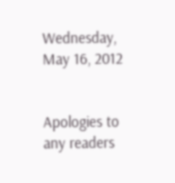Wednesday, May 16, 2012


Apologies to any readers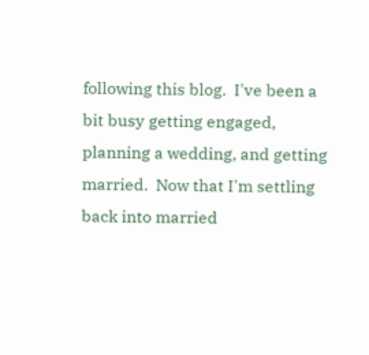following this blog.  I've been a bit busy getting engaged, planning a wedding, and getting married.  Now that I'm settling back into married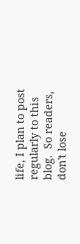life, I plan to post regularly to this blog.  So readers, don't lose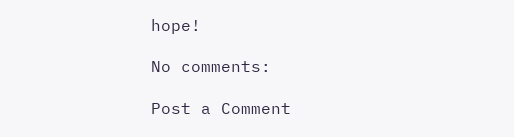hope!

No comments:

Post a Comment